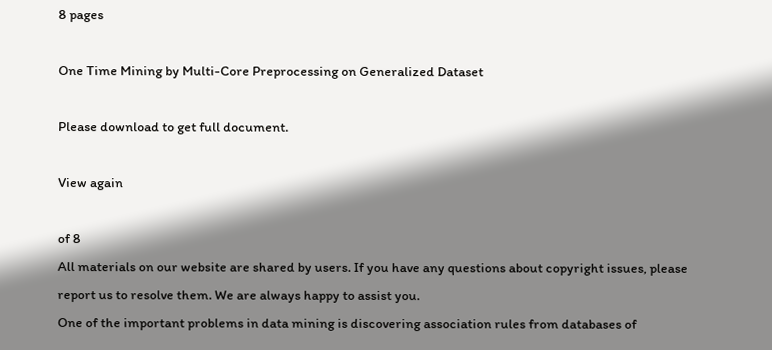8 pages

One Time Mining by Multi-Core Preprocessing on Generalized Dataset

Please download to get full document.

View again

of 8
All materials on our website are shared by users. If you have any questions about copyright issues, please report us to resolve them. We are always happy to assist you.
One of the important problems in data mining is discovering association rules from databases of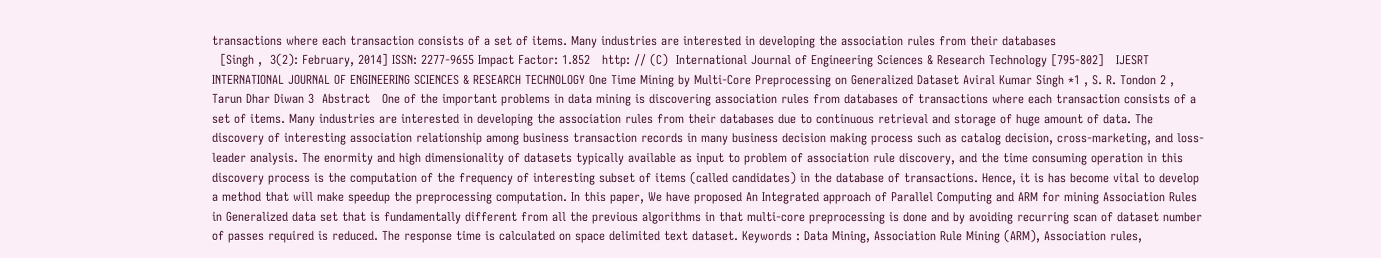transactions where each transaction consists of a set of items. Many industries are interested in developing the association rules from their databases
  [Singh ,  3(2): February, 2014] ISSN: 2277-9655 Impact Factor: 1.852   http: // (C)  International Journal of Engineering Sciences & Research Technology [795-802]   IJESRT   INTERNATIONAL JOURNAL OF ENGINEERING SCIENCES & RESEARCH TECHNOLOGY One Time Mining by Multi-Core Preprocessing on Generalized Dataset Aviral Kumar Singh *1 , S. R. Tondon 2 , Tarun Dhar Diwan 3  Abstract   One of the important problems in data mining is discovering association rules from databases of transactions where each transaction consists of a set of items. Many industries are interested in developing the association rules from their databases due to continuous retrieval and storage of huge amount of data. The discovery of interesting association relationship among business transaction records in many business decision making process such as catalog decision, cross-marketing, and loss-leader analysis. The enormity and high dimensionality of datasets typically available as input to problem of association rule discovery, and the time consuming operation in this discovery process is the computation of the frequency of interesting subset of items (called candidates) in the database of transactions. Hence, it is has become vital to develop a method that will make speedup the preprocessing computation. In this paper, We have proposed An Integrated approach of Parallel Computing and ARM for mining Association Rules in Generalized data set that is fundamentally different from all the previous algorithms in that multi-core preprocessing is done and by avoiding recurring scan of dataset number of passes required is reduced. The response time is calculated on space delimited text dataset. Keywords : Data Mining, Association Rule Mining (ARM), Association rules,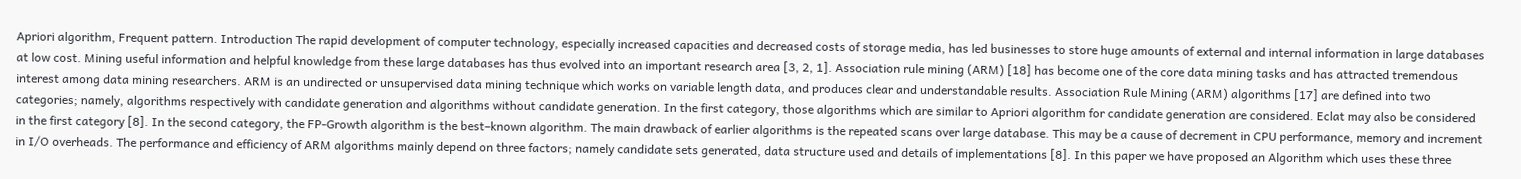Apriori algorithm, Frequent pattern. Introduction The rapid development of computer technology, especially increased capacities and decreased costs of storage media, has led businesses to store huge amounts of external and internal information in large databases at low cost. Mining useful information and helpful knowledge from these large databases has thus evolved into an important research area [3, 2, 1]. Association rule mining (ARM) [18] has become one of the core data mining tasks and has attracted tremendous interest among data mining researchers. ARM is an undirected or unsupervised data mining technique which works on variable length data, and produces clear and understandable results. Association Rule Mining (ARM) algorithms [17] are defined into two categories; namely, algorithms respectively with candidate generation and algorithms without candidate generation. In the first category, those algorithms which are similar to Apriori algorithm for candidate generation are considered. Eclat may also be considered in the first category [8]. In the second category, the FP-Growth algorithm is the best–known algorithm. The main drawback of earlier algorithms is the repeated scans over large database. This may be a cause of decrement in CPU performance, memory and increment in I/O overheads. The performance and efficiency of ARM algorithms mainly depend on three factors; namely candidate sets generated, data structure used and details of implementations [8]. In this paper we have proposed an Algorithm which uses these three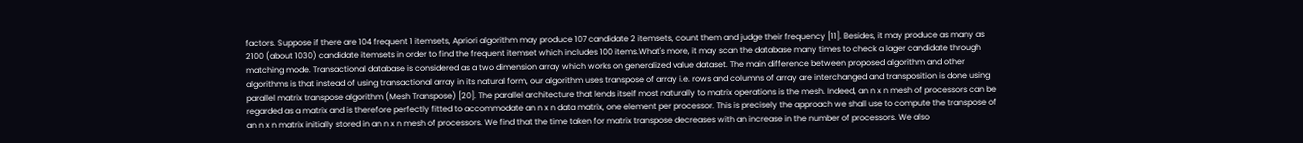factors. Suppose if there are 104 frequent 1 itemsets, Apriori algorithm may produce 107 candidate 2 itemsets, count them and judge their frequency [11]. Besides, it may produce as many as 2100 (about 1030) candidate itemsets in order to find the frequent itemset which includes 100 items.What's more, it may scan the database many times to check a lager candidate through matching mode. Transactional database is considered as a two dimension array which works on generalized value dataset. The main difference between proposed algorithm and other algorithms is that instead of using transactional array in its natural form, our algorithm uses transpose of array i.e. rows and columns of array are interchanged and transposition is done using parallel matrix transpose algorithm (Mesh Transpose) [20]. The parallel architecture that lends itself most naturally to matrix operations is the mesh. Indeed, an n x n mesh of processors can be regarded as a matrix and is therefore perfectly fitted to accommodate an n x n data matrix, one element per processor. This is precisely the approach we shall use to compute the transpose of an n x n matrix initially stored in an n x n mesh of processors. We find that the time taken for matrix transpose decreases with an increase in the number of processors. We also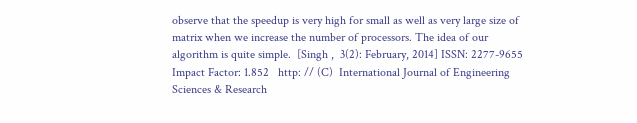observe that the speedup is very high for small as well as very large size of matrix when we increase the number of processors. The idea of our algorithm is quite simple.  [Singh ,  3(2): February, 2014] ISSN: 2277-9655 Impact Factor: 1.852   http: // (C)  International Journal of Engineering Sciences & Research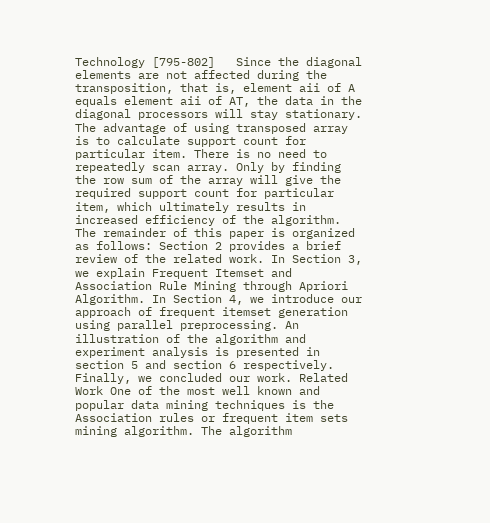Technology [795-802]   Since the diagonal elements are not affected during the transposition, that is, element aii of A equals element aii of AT, the data in the diagonal processors will stay stationary. The advantage of using transposed array is to calculate support count for particular item. There is no need to repeatedly scan array. Only by finding the row sum of the array will give the required support count for particular item, which ultimately results in increased efficiency of the algorithm. The remainder of this paper is organized as follows: Section 2 provides a brief review of the related work. In Section 3, we explain Frequent Itemset and Association Rule Mining through Apriori Algorithm. In Section 4, we introduce our approach of frequent itemset generation using parallel preprocessing. An illustration of the algorithm and experiment analysis is presented in section 5 and section 6 respectively. Finally, we concluded our work. Related Work One of the most well known and popular data mining techniques is the Association rules or frequent item sets mining algorithm. The algorithm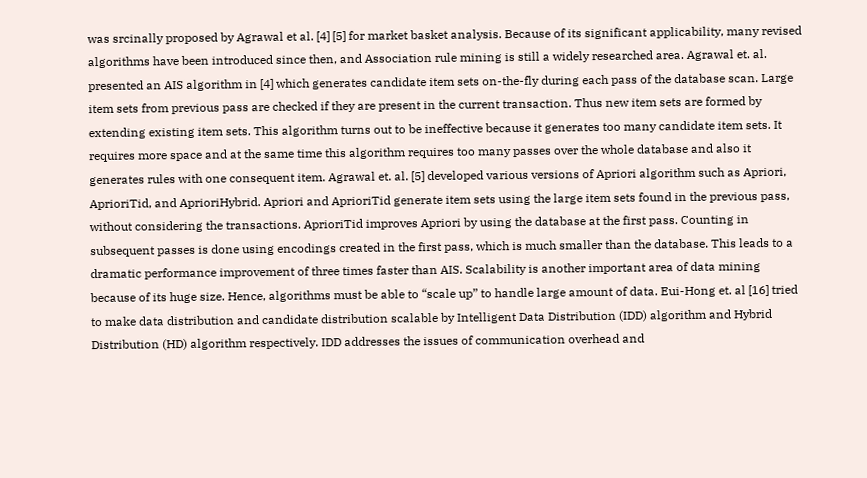was srcinally proposed by Agrawal et al. [4] [5] for market basket analysis. Because of its significant applicability, many revised algorithms have been introduced since then, and Association rule mining is still a widely researched area. Agrawal et. al. presented an AIS algorithm in [4] which generates candidate item sets on-the-fly during each pass of the database scan. Large item sets from previous pass are checked if they are present in the current transaction. Thus new item sets are formed by extending existing item sets. This algorithm turns out to be ineffective because it generates too many candidate item sets. It requires more space and at the same time this algorithm requires too many passes over the whole database and also it generates rules with one consequent item. Agrawal et. al. [5] developed various versions of Apriori algorithm such as Apriori, AprioriTid, and AprioriHybrid. Apriori and AprioriTid generate item sets using the large item sets found in the previous pass, without considering the transactions. AprioriTid improves Apriori by using the database at the first pass. Counting in subsequent passes is done using encodings created in the first pass, which is much smaller than the database. This leads to a dramatic performance improvement of three times faster than AIS. Scalability is another important area of data mining because of its huge size. Hence, algorithms must be able to “scale up” to handle large amount of data. Eui-Hong et. al [16] tried to make data distribution and candidate distribution scalable by Intelligent Data Distribution (IDD) algorithm and Hybrid Distribution (HD) algorithm respectively. IDD addresses the issues of communication overhead and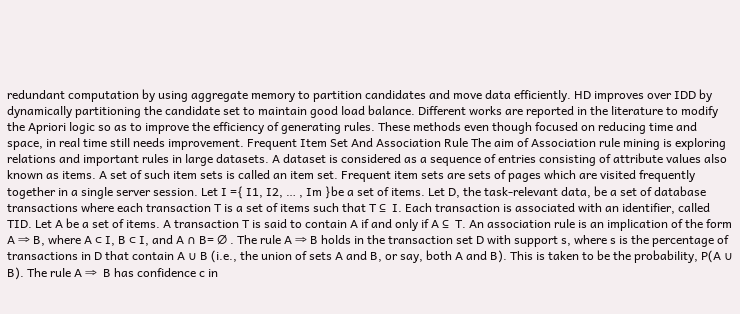redundant computation by using aggregate memory to partition candidates and move data efficiently. HD improves over IDD by dynamically partitioning the candidate set to maintain good load balance. Different works are reported in the literature to modify the Apriori logic so as to improve the efficiency of generating rules. These methods even though focused on reducing time and space, in real time still needs improvement. Frequent Item Set And Association Rule The aim of Association rule mining is exploring relations and important rules in large datasets. A dataset is considered as a sequence of entries consisting of attribute values also known as items. A set of such item sets is called an item set. Frequent item sets are sets of pages which are visited frequently together in a single server session. Let I ={ I1, I2, … , Im }be a set of items. Let D, the task-relevant data, be a set of database transactions where each transaction T is a set of items such that T ⊆  I. Each transaction is associated with an identifier, called TID. Let A be a set of items. A transaction T is said to contain A if and only if A ⊆  T. An association rule is an implication of the form A ⇒ B, where A ⊂ I, B ⊂ I, and A ∩ B= ∅ . The rule A ⇒ B holds in the transaction set D with support s, where s is the percentage of transactions in D that contain A ∪ B (i.e., the union of sets A and B, or say, both A and B). This is taken to be the probability, P(A ∪ B). The rule A ⇒  B has confidence c in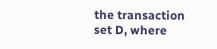the transaction set D, where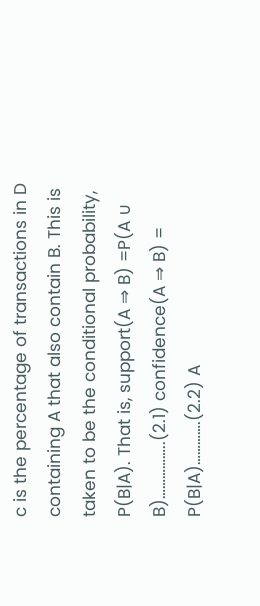c is the percentage of transactions in D containing A that also contain B. This is taken to be the conditional probability, P(B|A). That is, support(A ⇒ B) =P(A ∪ B)……………..(2.1) confidence(A ⇒ B) = P(B|A)………….(2.2) A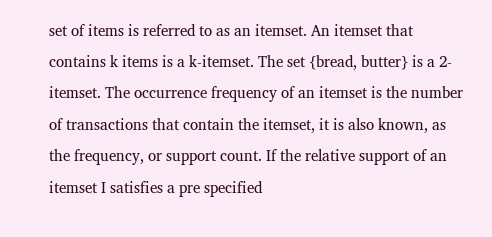set of items is referred to as an itemset. An itemset that contains k items is a k-itemset. The set {bread, butter} is a 2-itemset. The occurrence frequency of an itemset is the number of transactions that contain the itemset, it is also known, as the frequency, or support count. If the relative support of an itemset I satisfies a pre specified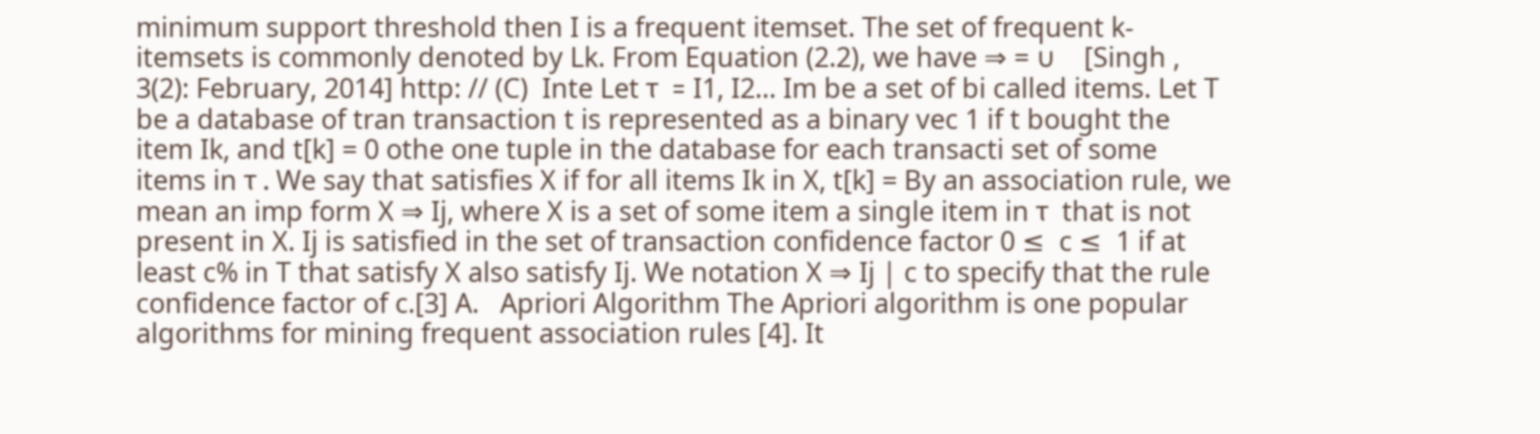minimum support threshold then I is a frequent itemset. The set of frequent k-itemsets is commonly denoted by Lk. From Equation (2.2), we have ⇒ = ∪    [Singh ,  3(2): February, 2014] http: // (C)  Inte Let τ  = I1, I2... Im be a set of bi called items. Let T be a database of tran transaction t is represented as a binary vec 1 if t bought the item Ik, and t[k] = 0 othe one tuple in the database for each transacti set of some items in τ . We say that satisfies X if for all items Ik in X, t[k] = By an association rule, we mean an imp form X ⇒ Ij, where X is a set of some item a single item in τ  that is not present in X. Ij is satisfied in the set of transaction confidence factor 0 ≤  c ≤  1 if at least c% in T that satisfy X also satisfy Ij. We notation X ⇒ Ij | c to specify that the rule confidence factor of c.[3] A.   Apriori Algorithm The Apriori algorithm is one popular algorithms for mining frequent association rules [4]. It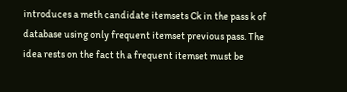introduces a meth candidate itemsets Ck in the pass k of database using only frequent itemset previous pass. The idea rests on the fact th a frequent itemset must be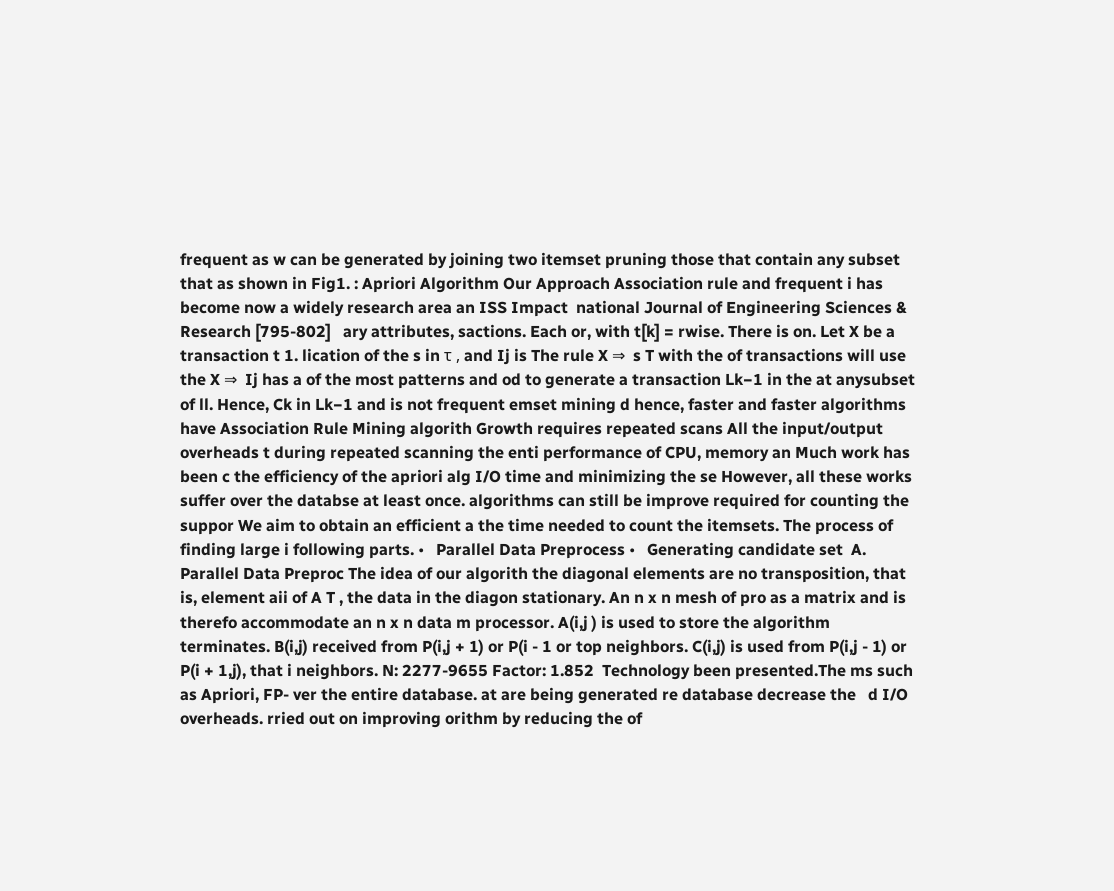frequent as w can be generated by joining two itemset pruning those that contain any subset that as shown in Fig1. : Apriori Algorithm Our Approach Association rule and frequent i has become now a widely research area an ISS Impact  national Journal of Engineering Sciences & Research [795-802]   ary attributes, sactions. Each or, with t[k] = rwise. There is on. Let X be a transaction t 1. lication of the s in τ , and Ij is The rule X ⇒  s T with the of transactions will use the X ⇒  Ij has a of the most patterns and od to generate a transaction Lk−1 in the at anysubset of ll. Hence, Ck in Lk−1 and is not frequent emset mining d hence, faster and faster algorithms have Association Rule Mining algorith Growth requires repeated scans All the input/output overheads t during repeated scanning the enti performance of CPU, memory an Much work has been c the efficiency of the apriori alg I/O time and minimizing the se However, all these works suffer over the databse at least once. algorithms can still be improve required for counting the suppor We aim to obtain an efficient a the time needed to count the itemsets. The process of finding large i following parts. •   Parallel Data Preprocess •   Generating candidate set  A.   Parallel Data Preproc The idea of our algorith the diagonal elements are no transposition, that is, element aii of A T , the data in the diagon stationary. An n x n mesh of pro as a matrix and is therefo accommodate an n x n data m processor. A(i,j ) is used to store the algorithm terminates. B(i,j) received from P(i,j + 1) or P(i - 1 or top neighbors. C(i,j) is used from P(i,j - 1) or P(i + 1,j), that i neighbors. N: 2277-9655 Factor: 1.852  Technology been presented.The ms such as Apriori, FP- ver the entire database. at are being generated re database decrease the   d I/O overheads. rried out on improving orithm by reducing the of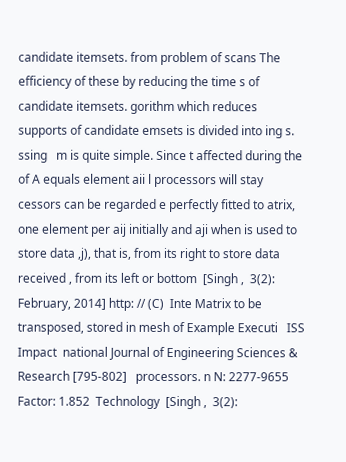candidate itemsets. from problem of scans The efficiency of these by reducing the time s of candidate itemsets. gorithm which reduces supports of candidate emsets is divided into ing s. ssing   m is quite simple. Since t affected during the of A equals element aii l processors will stay cessors can be regarded e perfectly fitted to atrix, one element per aij initially and aji when is used to store data ,j), that is, from its right to store data received , from its left or bottom  [Singh ,  3(2): February, 2014] http: // (C)  Inte Matrix to be transposed, stored in mesh of Example Executi   ISS Impact  national Journal of Engineering Sciences & Research [795-802]   processors. n N: 2277-9655 Factor: 1.852  Technology  [Singh ,  3(2):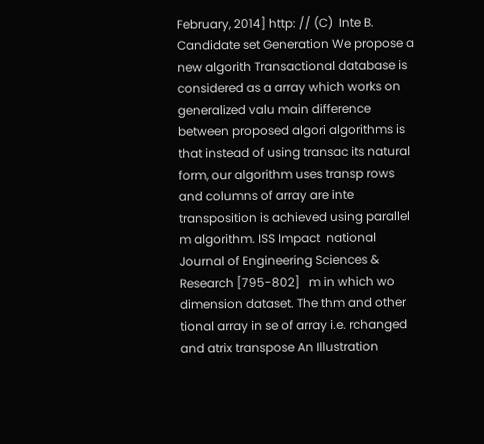February, 2014] http: // (C)  Inte B.   Candidate set Generation We propose a new algorith Transactional database is considered as a array which works on generalized valu main difference between proposed algori algorithms is that instead of using transac its natural form, our algorithm uses transp rows and columns of array are inte transposition is achieved using parallel m algorithm. ISS Impact  national Journal of Engineering Sciences & Research [795-802]   m in which wo dimension dataset. The thm and other tional array in se of array i.e. rchanged and atrix transpose An Illustration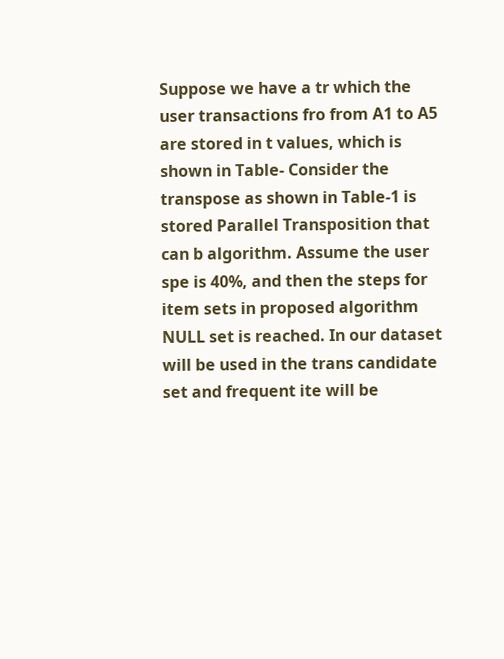Suppose we have a tr which the user transactions fro from A1 to A5 are stored in t values, which is shown in Table- Consider the transpose as shown in Table-1 is stored Parallel Transposition that can b algorithm. Assume the user spe is 40%, and then the steps for item sets in proposed algorithm NULL set is reached. In our dataset will be used in the trans candidate set and frequent ite will be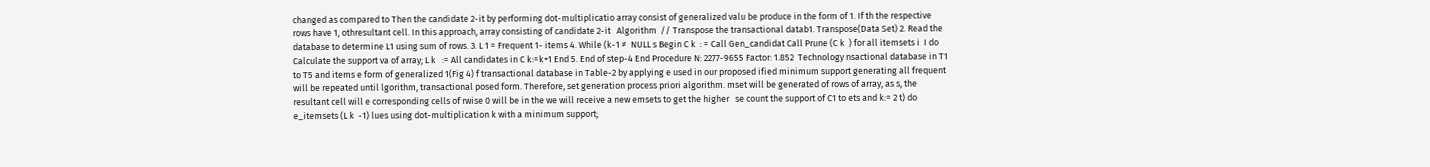changed as compared to Then the candidate 2-it by performing dot-multiplicatio array consist of generalized valu be produce in the form of 1. If th the respective rows have 1, othresultant cell. In this approach, array consisting of candidate 2-it   Algorithm  // Transpose the transactional datab1. Transpose(Data Set) 2. Read the database to determine L1 using sum of rows. 3. L 1 = Frequent 1- items 4. While (k-1 ≠  NULL s Begin C k  : = Call Gen_candidat Call Prune (C k  ) for all itemsets i  I do Calculate the support va of array; L k   := All candidates in C k:=k+1 End 5. End of step-4 End Procedure N: 2277-9655 Factor: 1.852  Technology nsactional database in T1 to T5 and items e form of generalized 1(Fig 4) f transactional database in Table-2 by applying e used in our proposed ified minimum support generating all frequent will be repeated until lgorithm, transactional posed form. Therefore, set generation process priori algorithm. mset will be generated of rows of array, as s, the resultant cell will e corresponding cells of rwise 0 will be in the we will receive a new emsets to get the higher   se count the support of C1 to ets and k:= 2 t) do e_itemsets (L k  -1) lues using dot-multiplication k with a minimum support;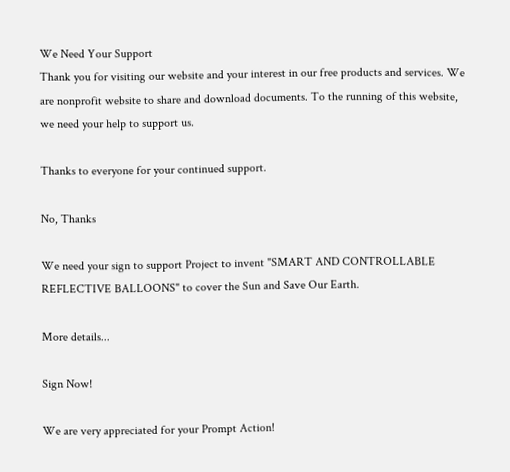We Need Your Support
Thank you for visiting our website and your interest in our free products and services. We are nonprofit website to share and download documents. To the running of this website, we need your help to support us.

Thanks to everyone for your continued support.

No, Thanks

We need your sign to support Project to invent "SMART AND CONTROLLABLE REFLECTIVE BALLOONS" to cover the Sun and Save Our Earth.

More details...

Sign Now!

We are very appreciated for your Prompt Action!